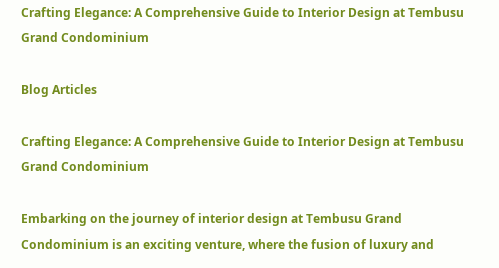Crafting Elegance: A Comprehensive Guide to Interior Design at Tembusu Grand Condominium

Blog Articles

Crafting Elegance: A Comprehensive Guide to Interior Design at Tembusu Grand Condominium

Embarking on the journey of interior design at Tembusu Grand Condominium is an exciting venture, where the fusion of luxury and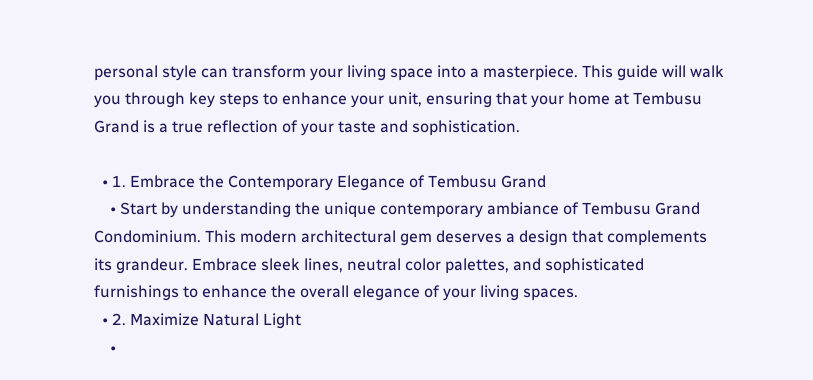personal style can transform your living space into a masterpiece. This guide will walk you through key steps to enhance your unit, ensuring that your home at Tembusu Grand is a true reflection of your taste and sophistication.

  • 1. Embrace the Contemporary Elegance of Tembusu Grand
    • Start by understanding the unique contemporary ambiance of Tembusu Grand Condominium. This modern architectural gem deserves a design that complements its grandeur. Embrace sleek lines, neutral color palettes, and sophisticated furnishings to enhance the overall elegance of your living spaces.
  • 2. Maximize Natural Light
    •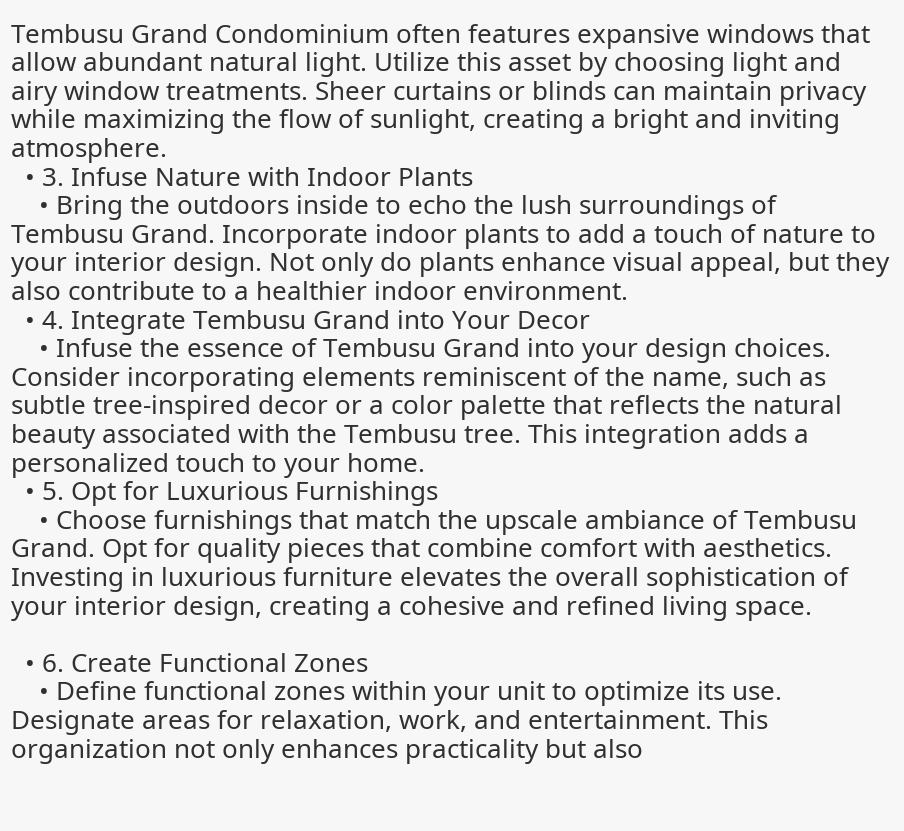Tembusu Grand Condominium often features expansive windows that allow abundant natural light. Utilize this asset by choosing light and airy window treatments. Sheer curtains or blinds can maintain privacy while maximizing the flow of sunlight, creating a bright and inviting atmosphere.
  • 3. Infuse Nature with Indoor Plants
    • Bring the outdoors inside to echo the lush surroundings of Tembusu Grand. Incorporate indoor plants to add a touch of nature to your interior design. Not only do plants enhance visual appeal, but they also contribute to a healthier indoor environment.
  • 4. Integrate Tembusu Grand into Your Decor
    • Infuse the essence of Tembusu Grand into your design choices. Consider incorporating elements reminiscent of the name, such as subtle tree-inspired decor or a color palette that reflects the natural beauty associated with the Tembusu tree. This integration adds a personalized touch to your home.
  • 5. Opt for Luxurious Furnishings
    • Choose furnishings that match the upscale ambiance of Tembusu Grand. Opt for quality pieces that combine comfort with aesthetics. Investing in luxurious furniture elevates the overall sophistication of your interior design, creating a cohesive and refined living space.

  • 6. Create Functional Zones
    • Define functional zones within your unit to optimize its use. Designate areas for relaxation, work, and entertainment. This organization not only enhances practicality but also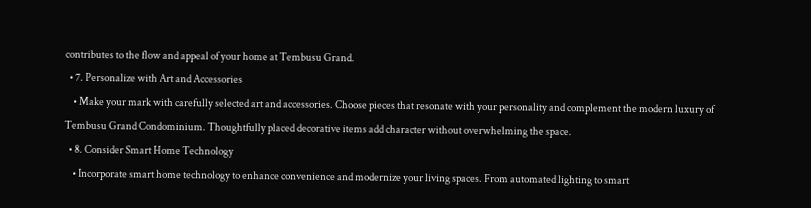contributes to the flow and appeal of your home at Tembusu Grand.
  • 7. Personalize with Art and Accessories
    • Make your mark with carefully selected art and accessories. Choose pieces that resonate with your personality and complement the modern luxury of Tembusu Grand Condominium. Thoughtfully placed decorative items add character without overwhelming the space.
  • 8. Consider Smart Home Technology
    • Incorporate smart home technology to enhance convenience and modernize your living spaces. From automated lighting to smart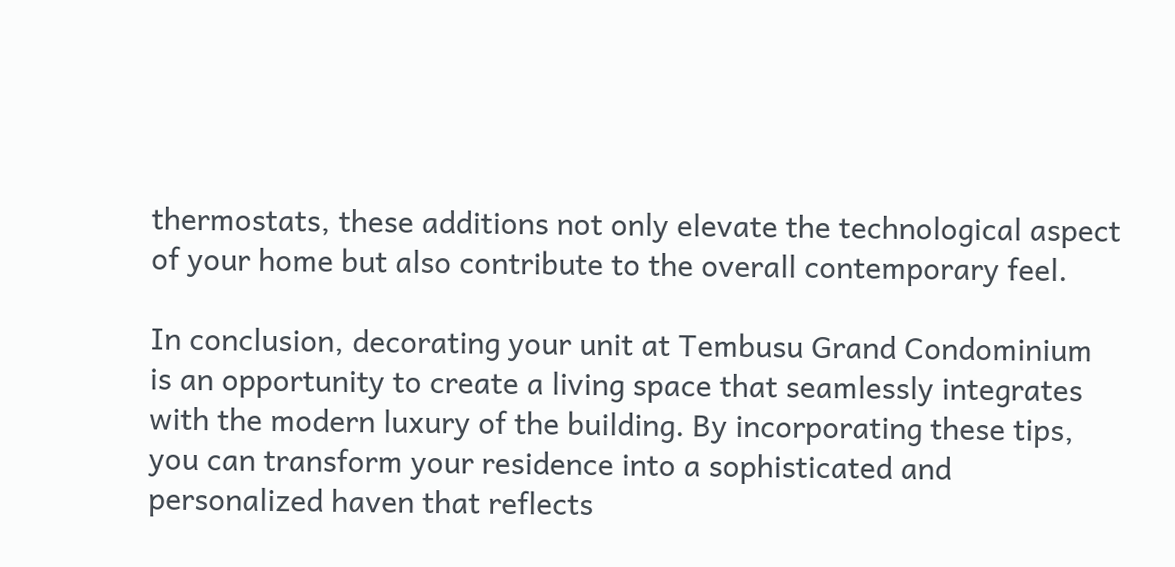thermostats, these additions not only elevate the technological aspect of your home but also contribute to the overall contemporary feel.

In conclusion, decorating your unit at Tembusu Grand Condominium is an opportunity to create a living space that seamlessly integrates with the modern luxury of the building. By incorporating these tips, you can transform your residence into a sophisticated and personalized haven that reflects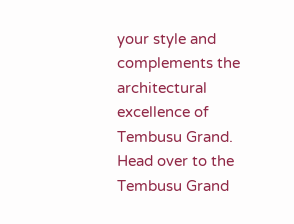your style and complements the architectural excellence of Tembusu Grand. Head over to the Tembusu Grand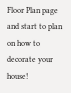Floor Plan page and start to plan on how to decorate your house!